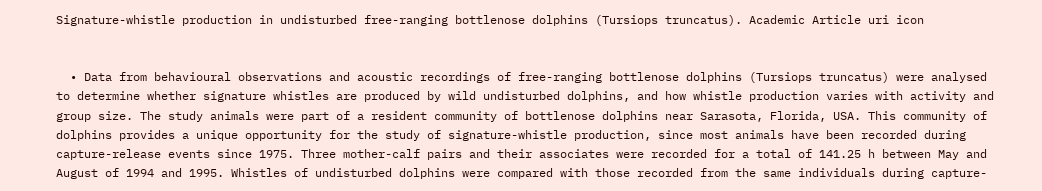Signature-whistle production in undisturbed free-ranging bottlenose dolphins (Tursiops truncatus). Academic Article uri icon


  • Data from behavioural observations and acoustic recordings of free-ranging bottlenose dolphins (Tursiops truncatus) were analysed to determine whether signature whistles are produced by wild undisturbed dolphins, and how whistle production varies with activity and group size. The study animals were part of a resident community of bottlenose dolphins near Sarasota, Florida, USA. This community of dolphins provides a unique opportunity for the study of signature-whistle production, since most animals have been recorded during capture-release events since 1975. Three mother-calf pairs and their associates were recorded for a total of 141.25 h between May and August of 1994 and 1995. Whistles of undisturbed dolphins were compared with those recorded from the same individuals during capture-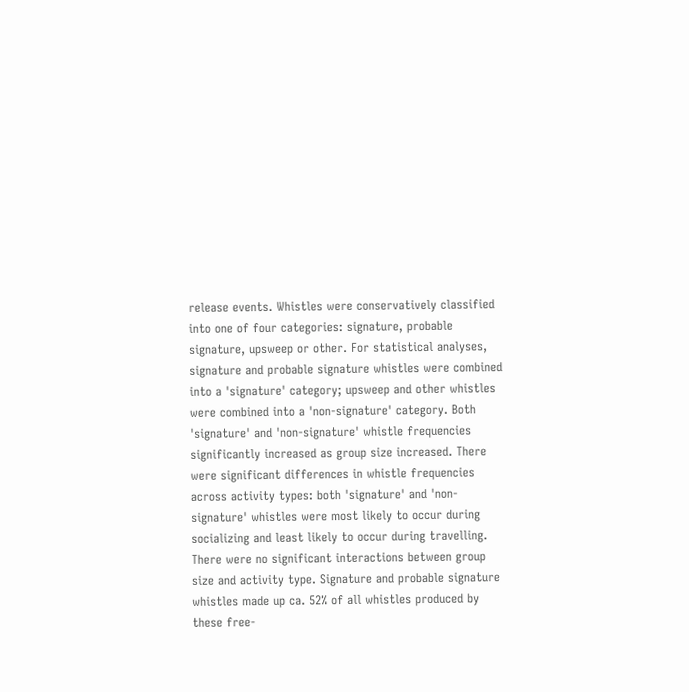release events. Whistles were conservatively classified into one of four categories: signature, probable signature, upsweep or other. For statistical analyses, signature and probable signature whistles were combined into a 'signature' category; upsweep and other whistles were combined into a 'non-signature' category. Both 'signature' and 'non-signature' whistle frequencies significantly increased as group size increased. There were significant differences in whistle frequencies across activity types: both 'signature' and 'non-signature' whistles were most likely to occur during socializing and least likely to occur during travelling. There were no significant interactions between group size and activity type. Signature and probable signature whistles made up ca. 52% of all whistles produced by these free-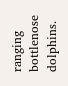ranging bottlenose dolphins.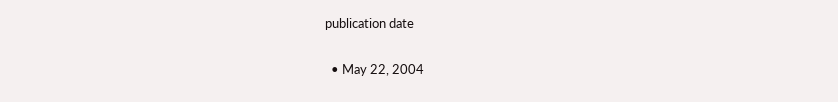publication date

  • May 22, 2004